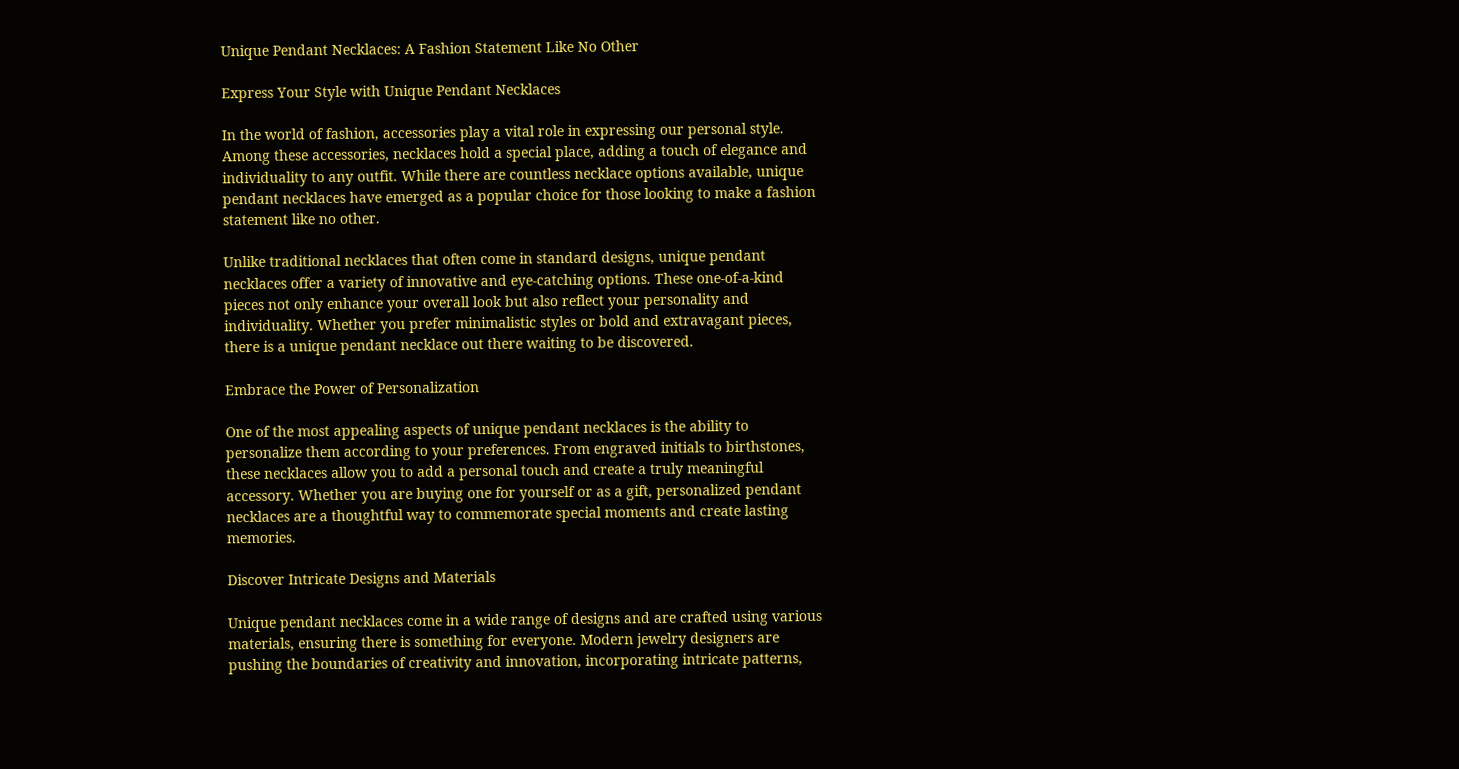Unique Pendant Necklaces: A Fashion Statement Like No Other

Express Your Style with Unique Pendant Necklaces

In the world of fashion, accessories play a vital role in expressing our personal style. Among these accessories, necklaces hold a special place, adding a touch of elegance and individuality to any outfit. While there are countless necklace options available, unique pendant necklaces have emerged as a popular choice for those looking to make a fashion statement like no other.

Unlike traditional necklaces that often come in standard designs, unique pendant necklaces offer a variety of innovative and eye-catching options. These one-of-a-kind pieces not only enhance your overall look but also reflect your personality and individuality. Whether you prefer minimalistic styles or bold and extravagant pieces, there is a unique pendant necklace out there waiting to be discovered.

Embrace the Power of Personalization

One of the most appealing aspects of unique pendant necklaces is the ability to personalize them according to your preferences. From engraved initials to birthstones, these necklaces allow you to add a personal touch and create a truly meaningful accessory. Whether you are buying one for yourself or as a gift, personalized pendant necklaces are a thoughtful way to commemorate special moments and create lasting memories.

Discover Intricate Designs and Materials

Unique pendant necklaces come in a wide range of designs and are crafted using various materials, ensuring there is something for everyone. Modern jewelry designers are pushing the boundaries of creativity and innovation, incorporating intricate patterns,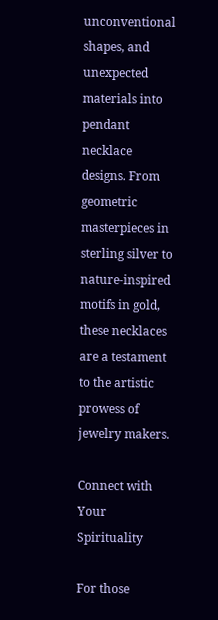unconventional shapes, and unexpected materials into pendant necklace designs. From geometric masterpieces in sterling silver to nature-inspired motifs in gold, these necklaces are a testament to the artistic prowess of jewelry makers.

Connect with Your Spirituality

For those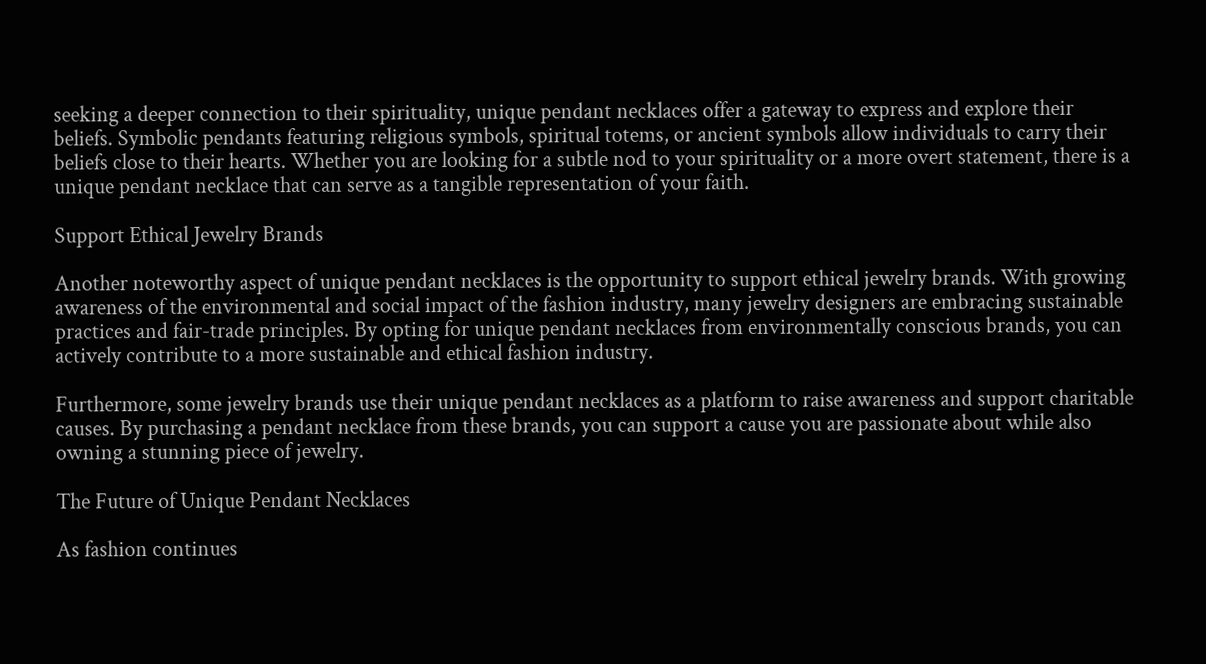seeking a deeper connection to their spirituality, unique pendant necklaces offer a gateway to express and explore their beliefs. Symbolic pendants featuring religious symbols, spiritual totems, or ancient symbols allow individuals to carry their beliefs close to their hearts. Whether you are looking for a subtle nod to your spirituality or a more overt statement, there is a unique pendant necklace that can serve as a tangible representation of your faith.

Support Ethical Jewelry Brands

Another noteworthy aspect of unique pendant necklaces is the opportunity to support ethical jewelry brands. With growing awareness of the environmental and social impact of the fashion industry, many jewelry designers are embracing sustainable practices and fair-trade principles. By opting for unique pendant necklaces from environmentally conscious brands, you can actively contribute to a more sustainable and ethical fashion industry.

Furthermore, some jewelry brands use their unique pendant necklaces as a platform to raise awareness and support charitable causes. By purchasing a pendant necklace from these brands, you can support a cause you are passionate about while also owning a stunning piece of jewelry.

The Future of Unique Pendant Necklaces

As fashion continues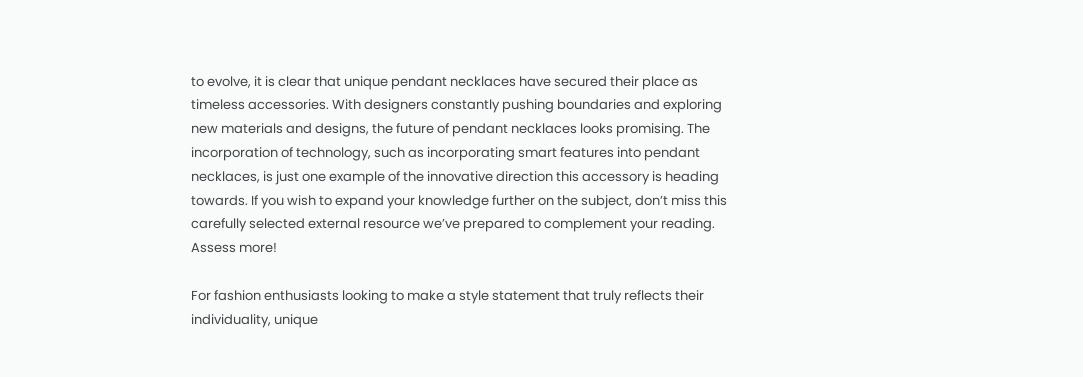to evolve, it is clear that unique pendant necklaces have secured their place as timeless accessories. With designers constantly pushing boundaries and exploring new materials and designs, the future of pendant necklaces looks promising. The incorporation of technology, such as incorporating smart features into pendant necklaces, is just one example of the innovative direction this accessory is heading towards. If you wish to expand your knowledge further on the subject, don’t miss this carefully selected external resource we’ve prepared to complement your reading. Assess more!

For fashion enthusiasts looking to make a style statement that truly reflects their individuality, unique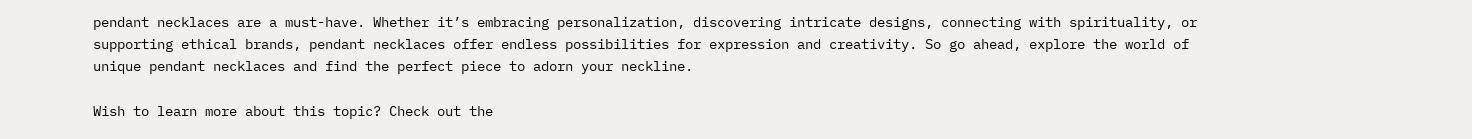pendant necklaces are a must-have. Whether it’s embracing personalization, discovering intricate designs, connecting with spirituality, or supporting ethical brands, pendant necklaces offer endless possibilities for expression and creativity. So go ahead, explore the world of unique pendant necklaces and find the perfect piece to adorn your neckline.

Wish to learn more about this topic? Check out the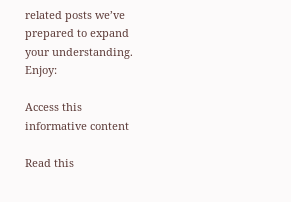related posts we’ve prepared to expand your understanding. Enjoy:

Access this informative content

Read this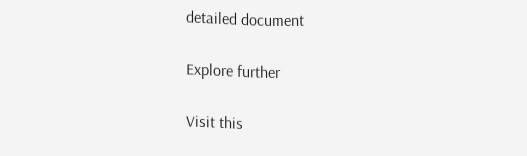detailed document

Explore further

Visit this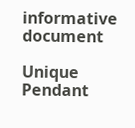informative document

Unique Pendant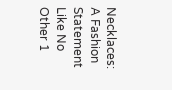Necklaces: A Fashion Statement Like No Other 1